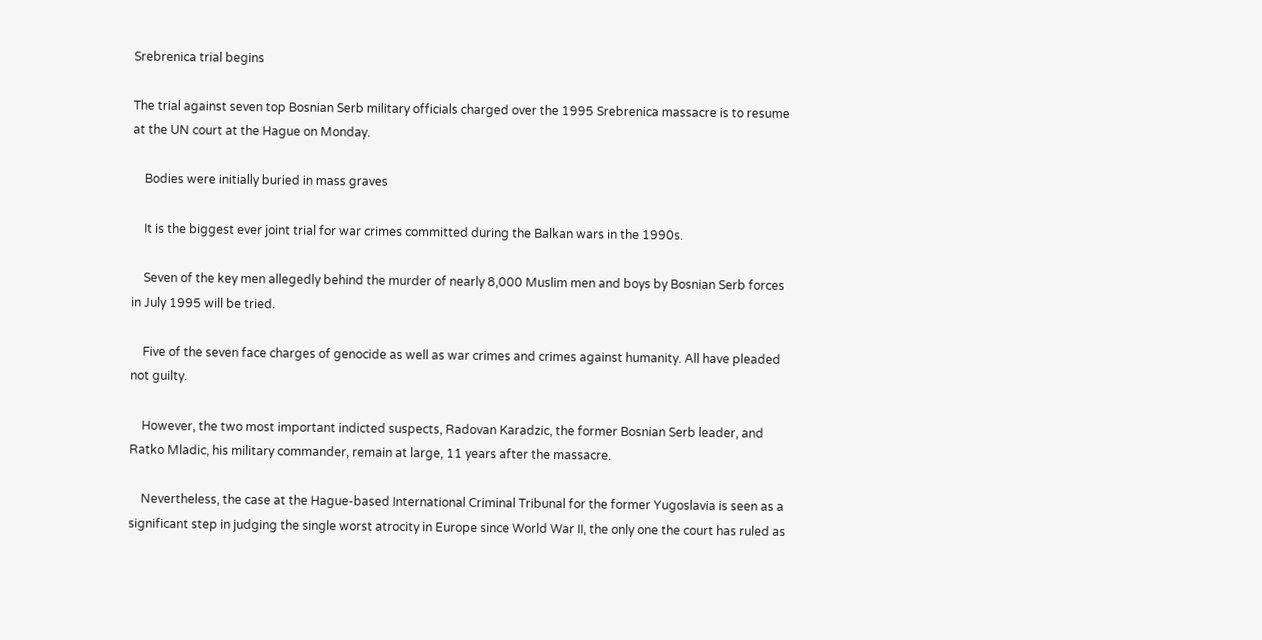Srebrenica trial begins

The trial against seven top Bosnian Serb military officials charged over the 1995 Srebrenica massacre is to resume at the UN court at the Hague on Monday.

    Bodies were initially buried in mass graves

    It is the biggest ever joint trial for war crimes committed during the Balkan wars in the 1990s.

    Seven of the key men allegedly behind the murder of nearly 8,000 Muslim men and boys by Bosnian Serb forces in July 1995 will be tried.

    Five of the seven face charges of genocide as well as war crimes and crimes against humanity. All have pleaded not guilty.

    However, the two most important indicted suspects, Radovan Karadzic, the former Bosnian Serb leader, and Ratko Mladic, his military commander, remain at large, 11 years after the massacre.

    Nevertheless, the case at the Hague-based International Criminal Tribunal for the former Yugoslavia is seen as a significant step in judging the single worst atrocity in Europe since World War II, the only one the court has ruled as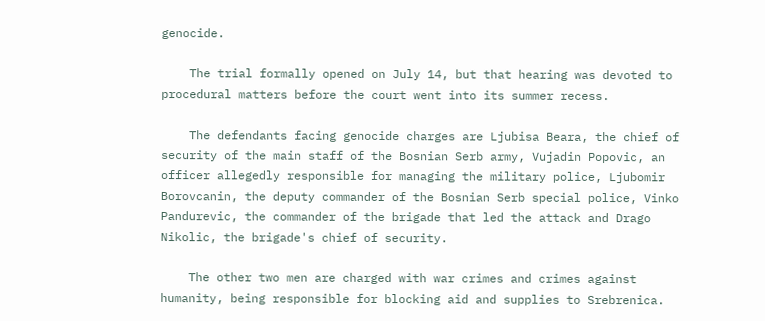genocide.

    The trial formally opened on July 14, but that hearing was devoted to procedural matters before the court went into its summer recess.

    The defendants facing genocide charges are Ljubisa Beara, the chief of security of the main staff of the Bosnian Serb army, Vujadin Popovic, an officer allegedly responsible for managing the military police, Ljubomir Borovcanin, the deputy commander of the Bosnian Serb special police, Vinko Pandurevic, the commander of the brigade that led the attack and Drago Nikolic, the brigade's chief of security.

    The other two men are charged with war crimes and crimes against humanity, being responsible for blocking aid and supplies to Srebrenica.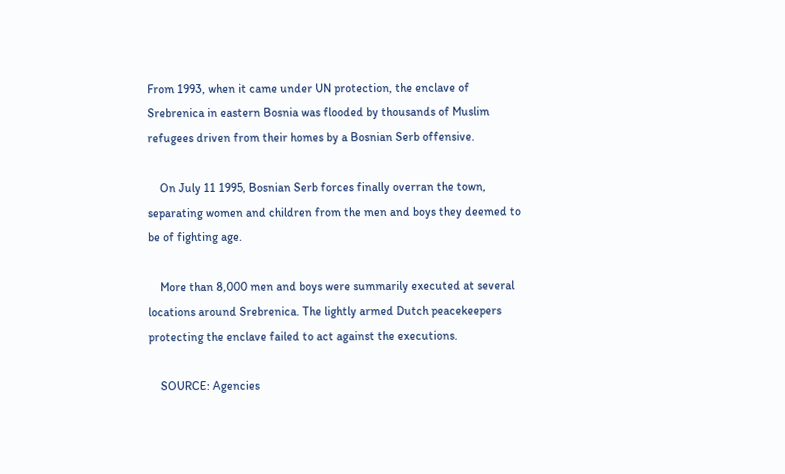From 1993, when it came under UN protection, the enclave of  Srebrenica in eastern Bosnia was flooded by thousands of Muslim  refugees driven from their homes by a Bosnian Serb offensive.

    On July 11 1995, Bosnian Serb forces finally overran the town,  separating women and children from the men and boys they deemed to be of fighting age.

    More than 8,000 men and boys were summarily executed at several  locations around Srebrenica. The lightly armed Dutch peacekeepers protecting the enclave failed to act against the executions.

    SOURCE: Agencies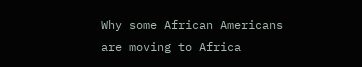Why some African Americans are moving to Africa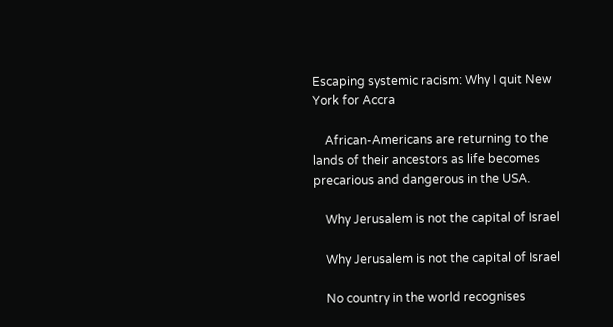Escaping systemic racism: Why I quit New York for Accra

    African-Americans are returning to the lands of their ancestors as life becomes precarious and dangerous in the USA.

    Why Jerusalem is not the capital of Israel

    Why Jerusalem is not the capital of Israel

    No country in the world recognises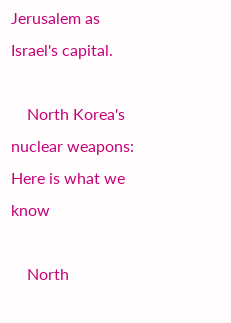Jerusalem as Israel's capital.

    North Korea's nuclear weapons: Here is what we know

    North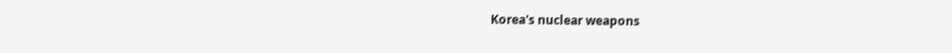Korea's nuclear weapons